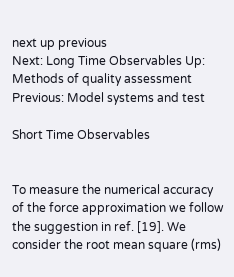next up previous
Next: Long Time Observables Up: Methods of quality assessment Previous: Model systems and test

Short Time Observables


To measure the numerical accuracy of the force approximation we follow the suggestion in ref. [19]. We consider the root mean square (rms)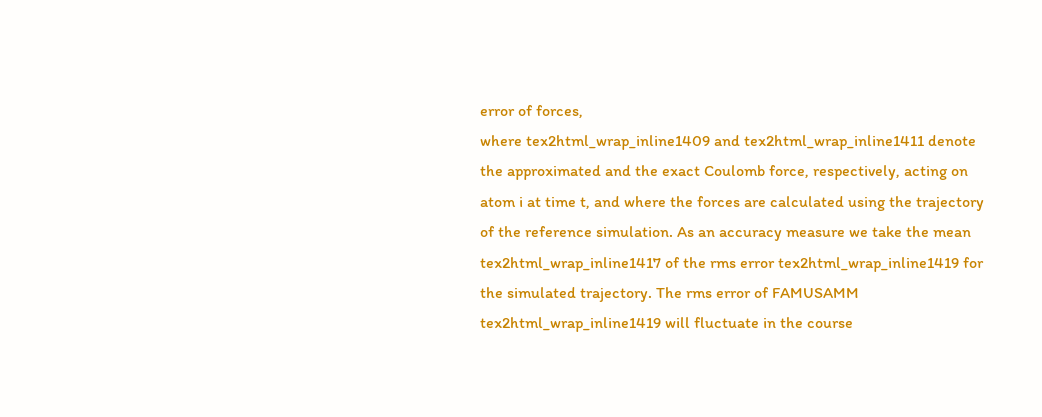error of forces,
where tex2html_wrap_inline1409 and tex2html_wrap_inline1411 denote the approximated and the exact Coulomb force, respectively, acting on atom i at time t, and where the forces are calculated using the trajectory of the reference simulation. As an accuracy measure we take the mean tex2html_wrap_inline1417 of the rms error tex2html_wrap_inline1419 for the simulated trajectory. The rms error of FAMUSAMM tex2html_wrap_inline1419 will fluctuate in the course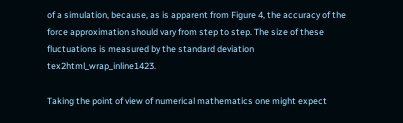of a simulation, because, as is apparent from Figure 4, the accuracy of the force approximation should vary from step to step. The size of these fluctuations is measured by the standard deviation tex2html_wrap_inline1423.

Taking the point of view of numerical mathematics one might expect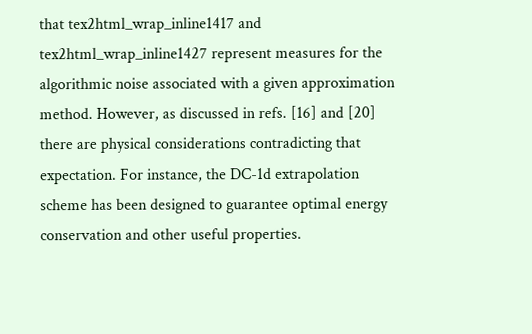that tex2html_wrap_inline1417 and tex2html_wrap_inline1427 represent measures for the algorithmic noise associated with a given approximation method. However, as discussed in refs. [16] and [20] there are physical considerations contradicting that expectation. For instance, the DC-1d extrapolation scheme has been designed to guarantee optimal energy conservation and other useful properties.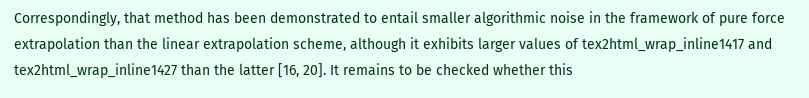Correspondingly, that method has been demonstrated to entail smaller algorithmic noise in the framework of pure force extrapolation than the linear extrapolation scheme, although it exhibits larger values of tex2html_wrap_inline1417 and tex2html_wrap_inline1427 than the latter [16, 20]. It remains to be checked whether this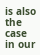is also the case in our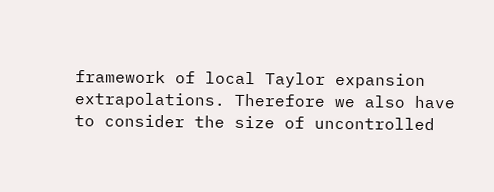framework of local Taylor expansion extrapolations. Therefore we also have to consider the size of uncontrolled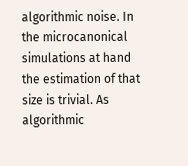algorithmic noise. In the microcanonical simulations at hand the estimation of that size is trivial. As algorithmic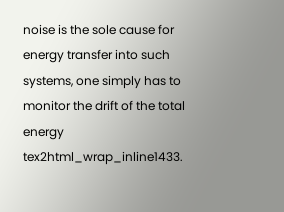noise is the sole cause for energy transfer into such systems, one simply has to monitor the drift of the total energy tex2html_wrap_inline1433.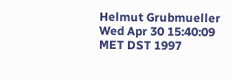Helmut Grubmueller
Wed Apr 30 15:40:09 MET DST 1997